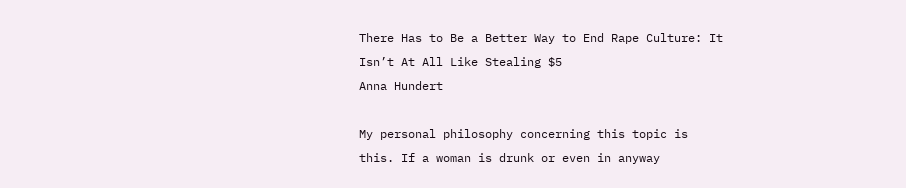There Has to Be a Better Way to End Rape Culture: It Isn’t At All Like Stealing $5
Anna Hundert

My personal philosophy concerning this topic is this. If a woman is drunk or even in anyway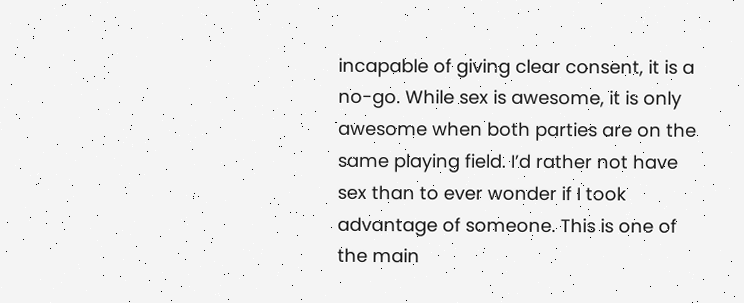incapable of giving clear consent, it is a no-go. While sex is awesome, it is only awesome when both parties are on the same playing field. I’d rather not have sex than to ever wonder if I took advantage of someone. This is one of the main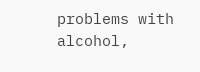problems with alcohol,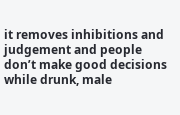it removes inhibitions and judgement and people don’t make good decisions while drunk, male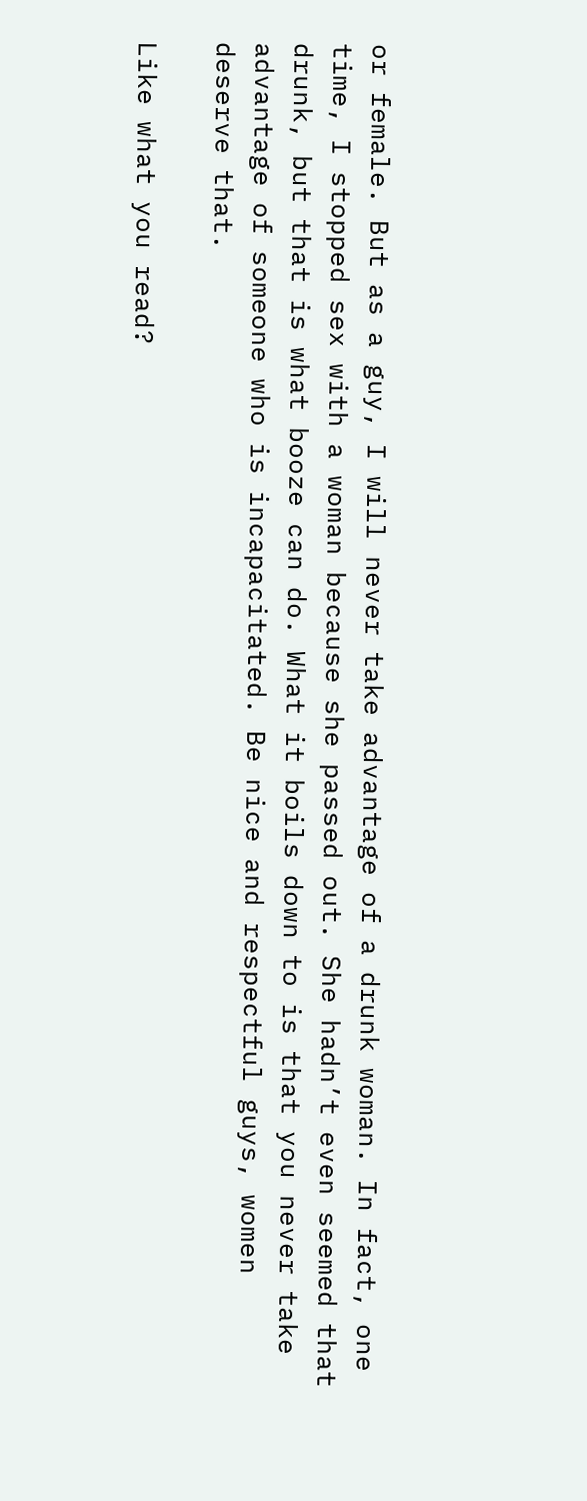or female. But as a guy, I will never take advantage of a drunk woman. In fact, one time, I stopped sex with a woman because she passed out. She hadn’t even seemed that drunk, but that is what booze can do. What it boils down to is that you never take advantage of someone who is incapacitated. Be nice and respectful guys, women deserve that.

Like what you read?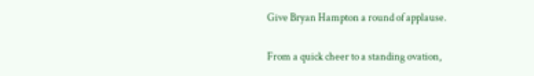Give Bryan Hampton a round of applause.

From a quick cheer to a standing ovation,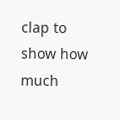clap to show how much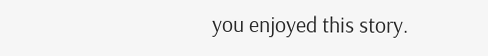you enjoyed this story.